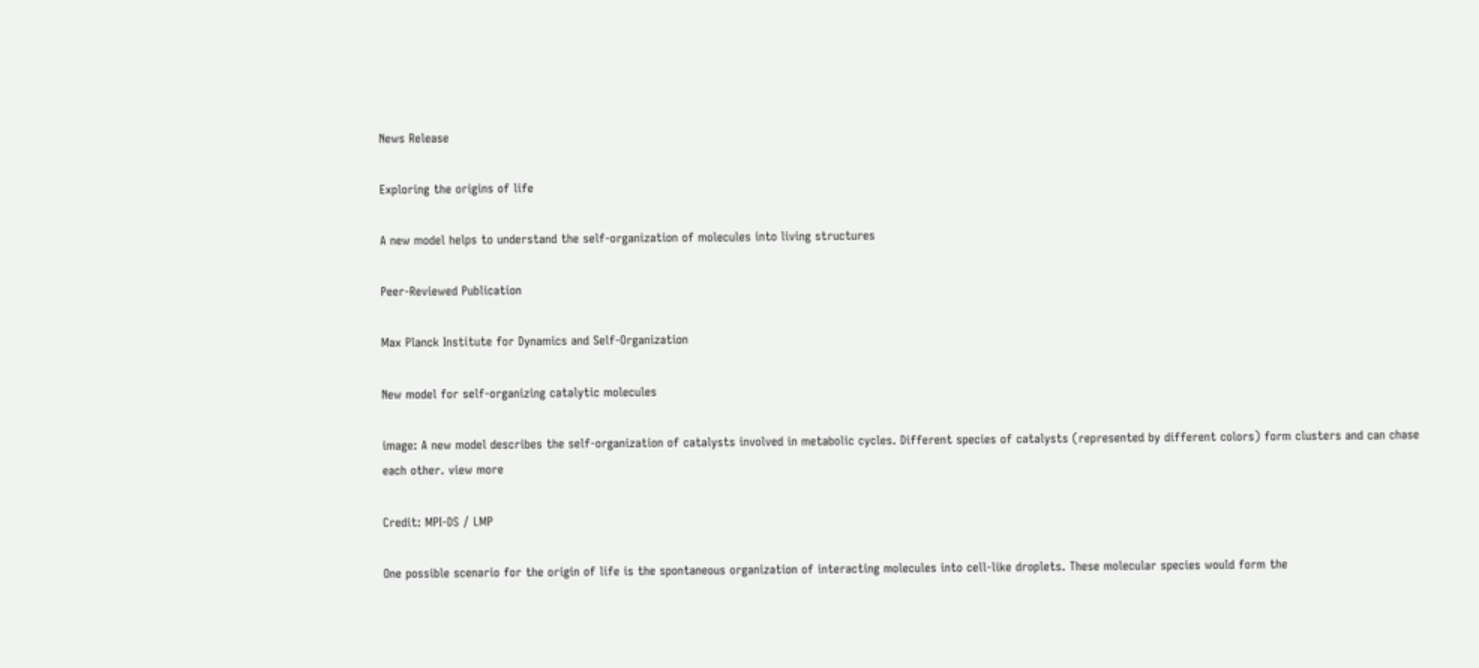News Release

Exploring the origins of life

A new model helps to understand the self-organization of molecules into living structures

Peer-Reviewed Publication

Max Planck Institute for Dynamics and Self-Organization

New model for self-organizing catalytic molecules

image: A new model describes the self-organization of catalysts involved in metabolic cycles. Different species of catalysts (represented by different colors) form clusters and can chase each other. view more

Credit: MPI-DS / LMP

One possible scenario for the origin of life is the spontaneous organization of interacting molecules into cell-like droplets. These molecular species would form the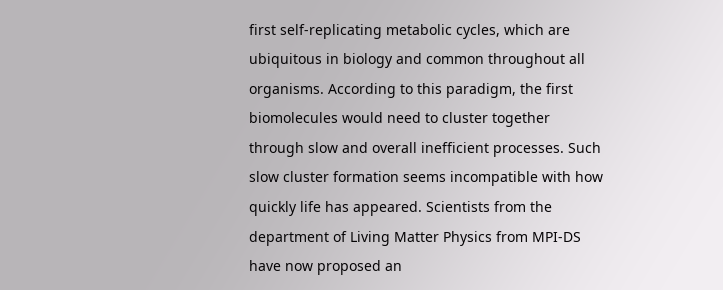first self-replicating metabolic cycles, which are ubiquitous in biology and common throughout all organisms. According to this paradigm, the first biomolecules would need to cluster together through slow and overall inefficient processes. Such slow cluster formation seems incompatible with how quickly life has appeared. Scientists from the department of Living Matter Physics from MPI-DS have now proposed an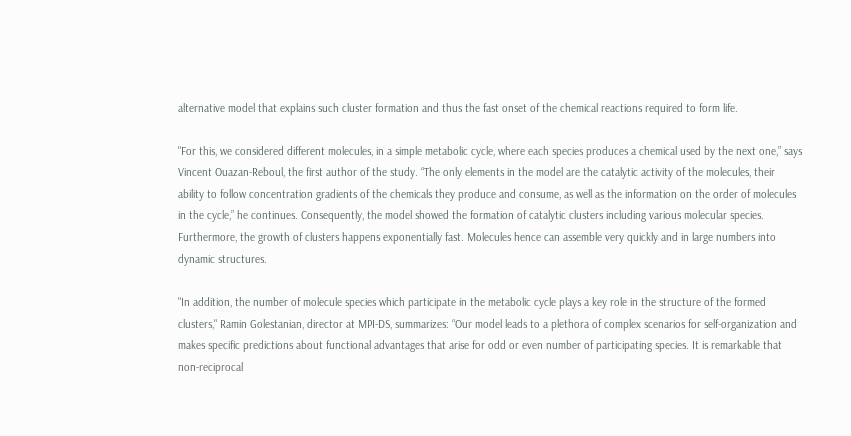alternative model that explains such cluster formation and thus the fast onset of the chemical reactions required to form life.

"For this, we considered different molecules, in a simple metabolic cycle, where each species produces a chemical used by the next one,” says Vincent Ouazan-Reboul, the first author of the study. “The only elements in the model are the catalytic activity of the molecules, their ability to follow concentration gradients of the chemicals they produce and consume, as well as the information on the order of molecules in the cycle,” he continues. Consequently, the model showed the formation of catalytic clusters including various molecular species. Furthermore, the growth of clusters happens exponentially fast. Molecules hence can assemble very quickly and in large numbers into dynamic structures.

"In addition, the number of molecule species which participate in the metabolic cycle plays a key role in the structure of the formed clusters," Ramin Golestanian, director at MPI-DS, summarizes: “Our model leads to a plethora of complex scenarios for self-organization and makes specific predictions about functional advantages that arise for odd or even number of participating species. It is remarkable that non-reciprocal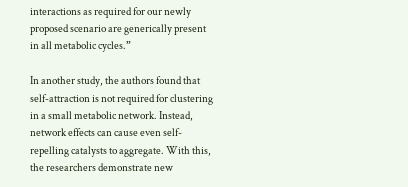interactions as required for our newly proposed scenario are generically present in all metabolic cycles.”

In another study, the authors found that self-attraction is not required for clustering in a small metabolic network. Instead, network effects can cause even self-repelling catalysts to aggregate. With this, the researchers demonstrate new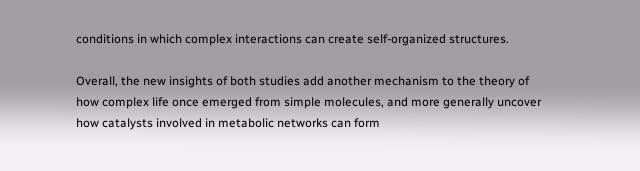conditions in which complex interactions can create self-organized structures.

Overall, the new insights of both studies add another mechanism to the theory of how complex life once emerged from simple molecules, and more generally uncover how catalysts involved in metabolic networks can form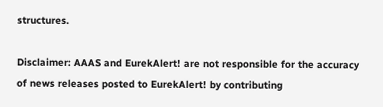structures.

Disclaimer: AAAS and EurekAlert! are not responsible for the accuracy of news releases posted to EurekAlert! by contributing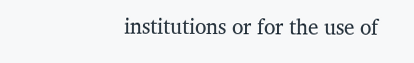institutions or for the use of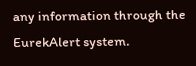any information through the EurekAlert system.